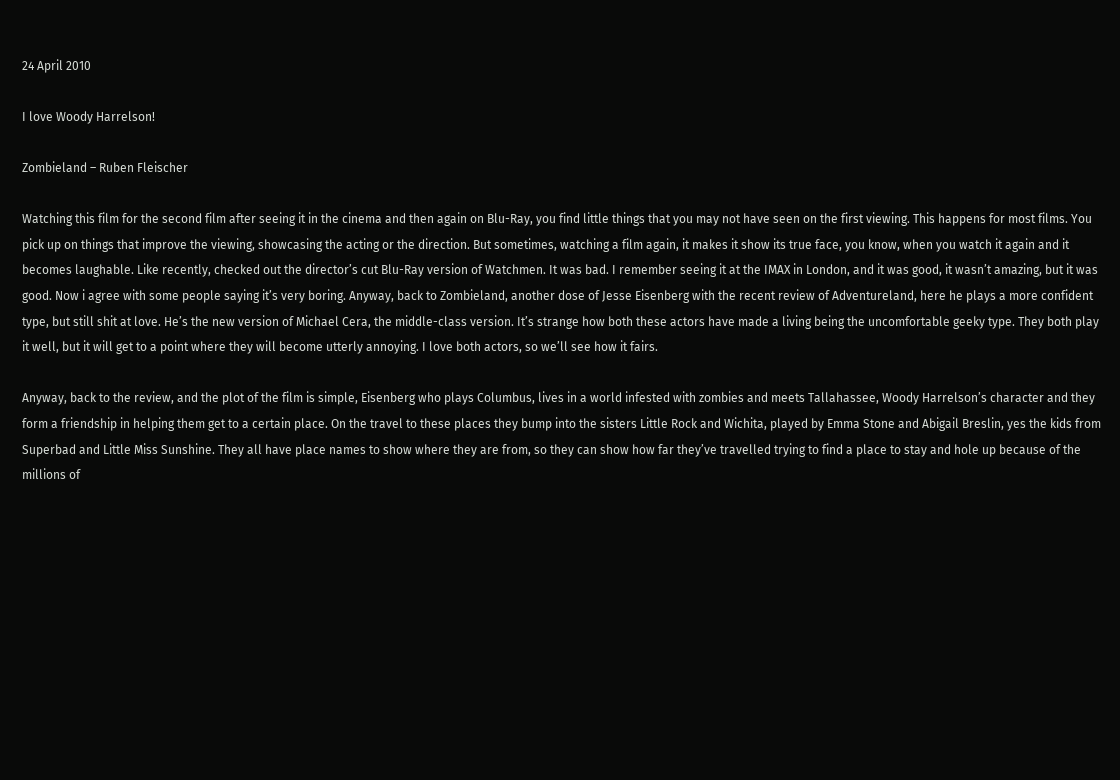24 April 2010

I love Woody Harrelson!

Zombieland – Ruben Fleischer

Watching this film for the second film after seeing it in the cinema and then again on Blu-Ray, you find little things that you may not have seen on the first viewing. This happens for most films. You pick up on things that improve the viewing, showcasing the acting or the direction. But sometimes, watching a film again, it makes it show its true face, you know, when you watch it again and it becomes laughable. Like recently, checked out the director’s cut Blu-Ray version of Watchmen. It was bad. I remember seeing it at the IMAX in London, and it was good, it wasn’t amazing, but it was good. Now i agree with some people saying it’s very boring. Anyway, back to Zombieland, another dose of Jesse Eisenberg with the recent review of Adventureland, here he plays a more confident type, but still shit at love. He’s the new version of Michael Cera, the middle-class version. It’s strange how both these actors have made a living being the uncomfortable geeky type. They both play it well, but it will get to a point where they will become utterly annoying. I love both actors, so we’ll see how it fairs.

Anyway, back to the review, and the plot of the film is simple, Eisenberg who plays Columbus, lives in a world infested with zombies and meets Tallahassee, Woody Harrelson’s character and they form a friendship in helping them get to a certain place. On the travel to these places they bump into the sisters Little Rock and Wichita, played by Emma Stone and Abigail Breslin, yes the kids from Superbad and Little Miss Sunshine. They all have place names to show where they are from, so they can show how far they’ve travelled trying to find a place to stay and hole up because of the millions of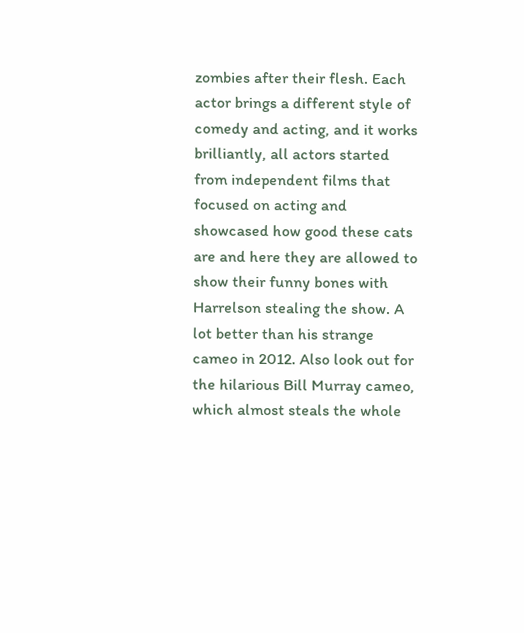zombies after their flesh. Each actor brings a different style of comedy and acting, and it works brilliantly, all actors started from independent films that focused on acting and showcased how good these cats are and here they are allowed to show their funny bones with Harrelson stealing the show. A lot better than his strange cameo in 2012. Also look out for the hilarious Bill Murray cameo, which almost steals the whole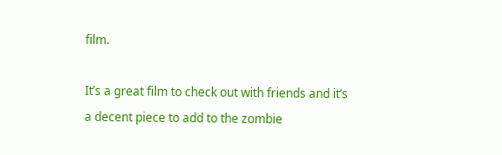film.

It’s a great film to check out with friends and it’s a decent piece to add to the zombie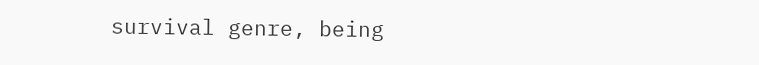survival genre, being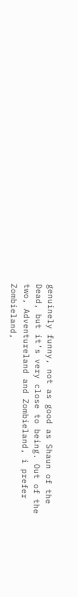genuinely funny, not as good as Shaun of the Dead, but it’s very close to being. Out of the two, Adventureland and Zombieland, i prefer Zombieland,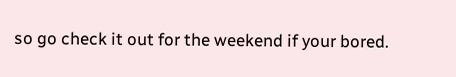so go check it out for the weekend if your bored.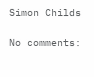Simon Childs

No comments: